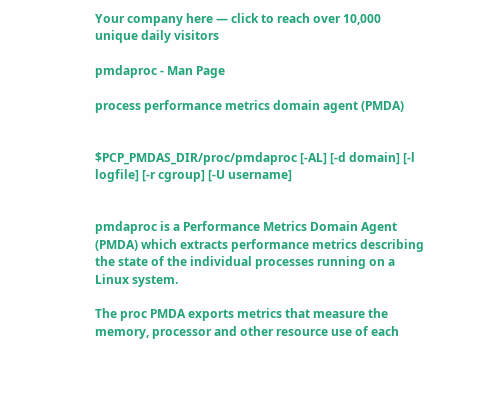Your company here — click to reach over 10,000 unique daily visitors

pmdaproc - Man Page

process performance metrics domain agent (PMDA)


$PCP_PMDAS_DIR/proc/pmdaproc [-AL] [-d domain] [-l logfile] [-r cgroup] [-U username]


pmdaproc is a Performance Metrics Domain Agent (PMDA) which extracts performance metrics describing the state of the individual processes running on a Linux system.

The proc PMDA exports metrics that measure the memory, processor and other resource use of each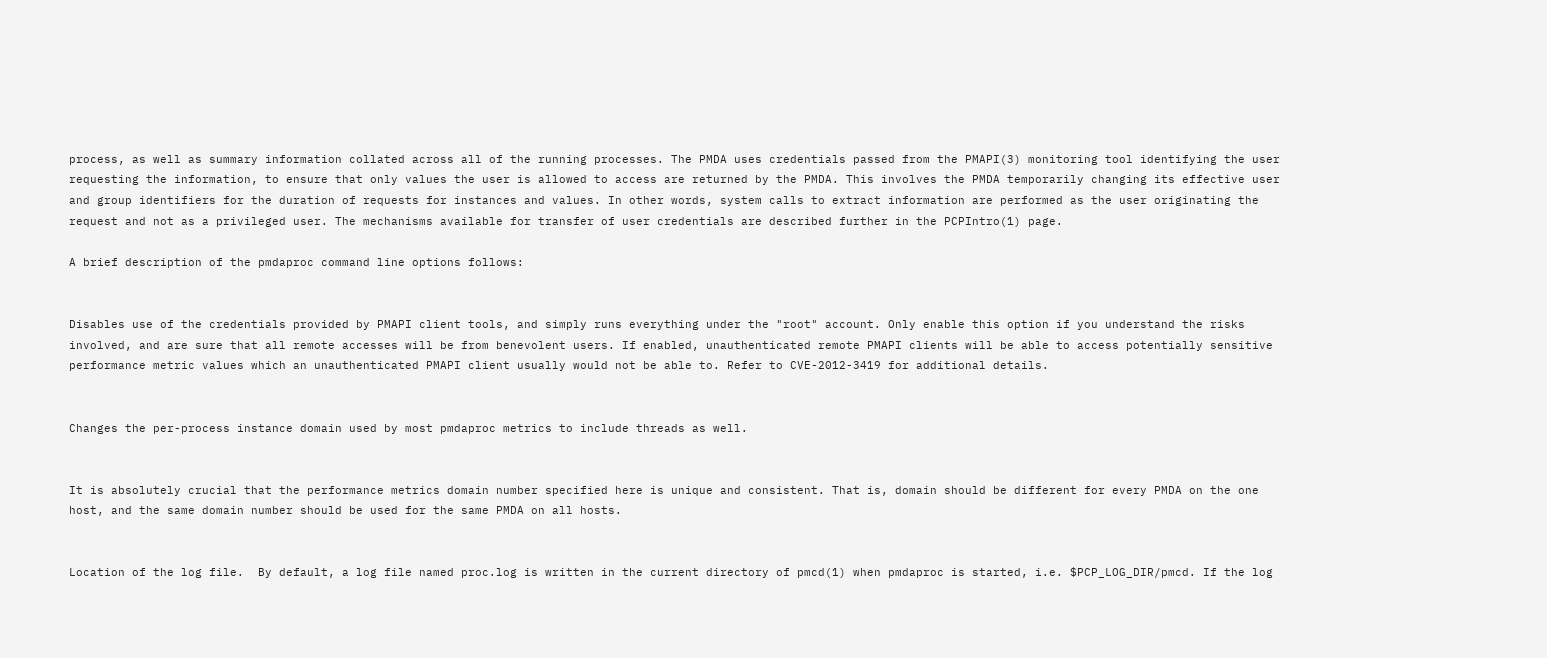process, as well as summary information collated across all of the running processes. The PMDA uses credentials passed from the PMAPI(3) monitoring tool identifying the user requesting the information, to ensure that only values the user is allowed to access are returned by the PMDA. This involves the PMDA temporarily changing its effective user and group identifiers for the duration of requests for instances and values. In other words, system calls to extract information are performed as the user originating the request and not as a privileged user. The mechanisms available for transfer of user credentials are described further in the PCPIntro(1) page.

A brief description of the pmdaproc command line options follows:


Disables use of the credentials provided by PMAPI client tools, and simply runs everything under the "root" account. Only enable this option if you understand the risks involved, and are sure that all remote accesses will be from benevolent users. If enabled, unauthenticated remote PMAPI clients will be able to access potentially sensitive performance metric values which an unauthenticated PMAPI client usually would not be able to. Refer to CVE-2012-3419 for additional details.


Changes the per-process instance domain used by most pmdaproc metrics to include threads as well.


It is absolutely crucial that the performance metrics domain number specified here is unique and consistent. That is, domain should be different for every PMDA on the one host, and the same domain number should be used for the same PMDA on all hosts.


Location of the log file.  By default, a log file named proc.log is written in the current directory of pmcd(1) when pmdaproc is started, i.e. $PCP_LOG_DIR/pmcd. If the log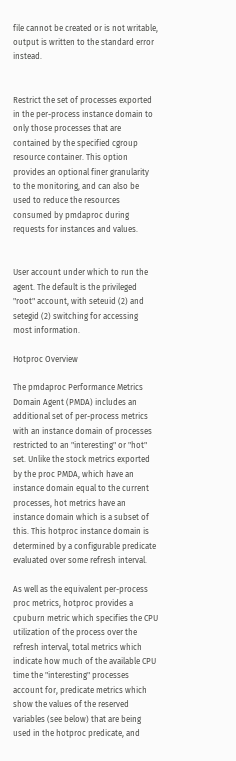file cannot be created or is not writable, output is written to the standard error instead.


Restrict the set of processes exported in the per-process instance domain to only those processes that are contained by the specified cgroup resource container. This option provides an optional finer granularity to the monitoring, and can also be used to reduce the resources consumed by pmdaproc during requests for instances and values.


User account under which to run the agent. The default is the privileged "root" account, with seteuid (2) and setegid (2) switching for accessing most information.

Hotproc Overview

The pmdaproc Performance Metrics Domain Agent (PMDA) includes an additional set of per-process metrics with an instance domain of processes restricted to an "interesting" or "hot" set. Unlike the stock metrics exported by the proc PMDA, which have an instance domain equal to the current processes, hot metrics have an instance domain which is a subset of this. This hotproc instance domain is determined by a configurable predicate evaluated over some refresh interval.

As well as the equivalent per-process proc metrics, hotproc provides a cpuburn metric which specifies the CPU utilization of the process over the refresh interval, total metrics which indicate how much of the available CPU time the "interesting" processes account for, predicate metrics which show the values of the reserved variables (see below) that are being used in the hotproc predicate, and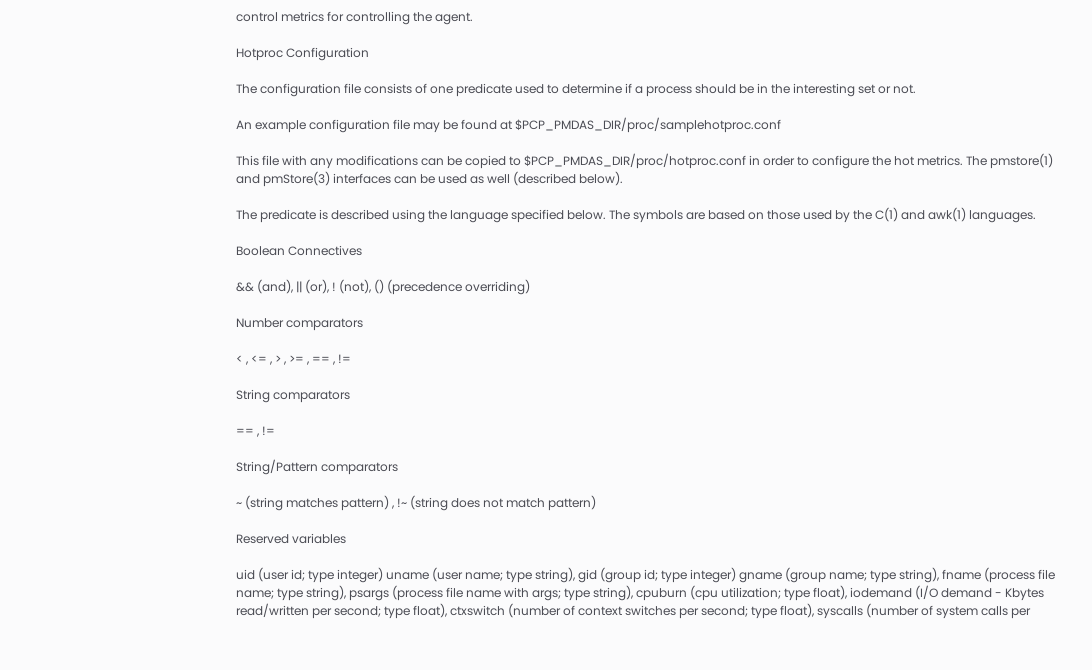control metrics for controlling the agent.

Hotproc Configuration

The configuration file consists of one predicate used to determine if a process should be in the interesting set or not.

An example configuration file may be found at $PCP_PMDAS_DIR/proc/samplehotproc.conf

This file with any modifications can be copied to $PCP_PMDAS_DIR/proc/hotproc.conf in order to configure the hot metrics. The pmstore(1) and pmStore(3) interfaces can be used as well (described below).

The predicate is described using the language specified below. The symbols are based on those used by the C(1) and awk(1) languages.

Boolean Connectives

&& (and), || (or), ! (not), () (precedence overriding)

Number comparators

< , <= , > , >= , == , !=

String comparators

== , !=

String/Pattern comparators

~ (string matches pattern) , !~ (string does not match pattern)

Reserved variables

uid (user id; type integer) uname (user name; type string), gid (group id; type integer) gname (group name; type string), fname (process file name; type string), psargs (process file name with args; type string), cpuburn (cpu utilization; type float), iodemand (I/O demand - Kbytes read/written per second; type float), ctxswitch (number of context switches per second; type float), syscalls (number of system calls per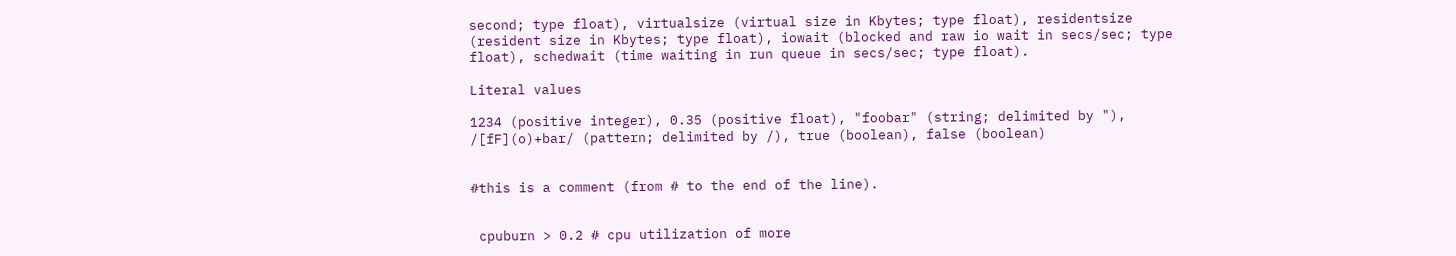second; type float), virtualsize (virtual size in Kbytes; type float), residentsize (resident size in Kbytes; type float), iowait (blocked and raw io wait in secs/sec; type float), schedwait (time waiting in run queue in secs/sec; type float).

Literal values

1234 (positive integer), 0.35 (positive float), "foobar" (string; delimited by "), /[fF](o)+bar/ (pattern; delimited by /), true (boolean), false (boolean)


#this is a comment (from # to the end of the line).


 cpuburn > 0.2 # cpu utilization of more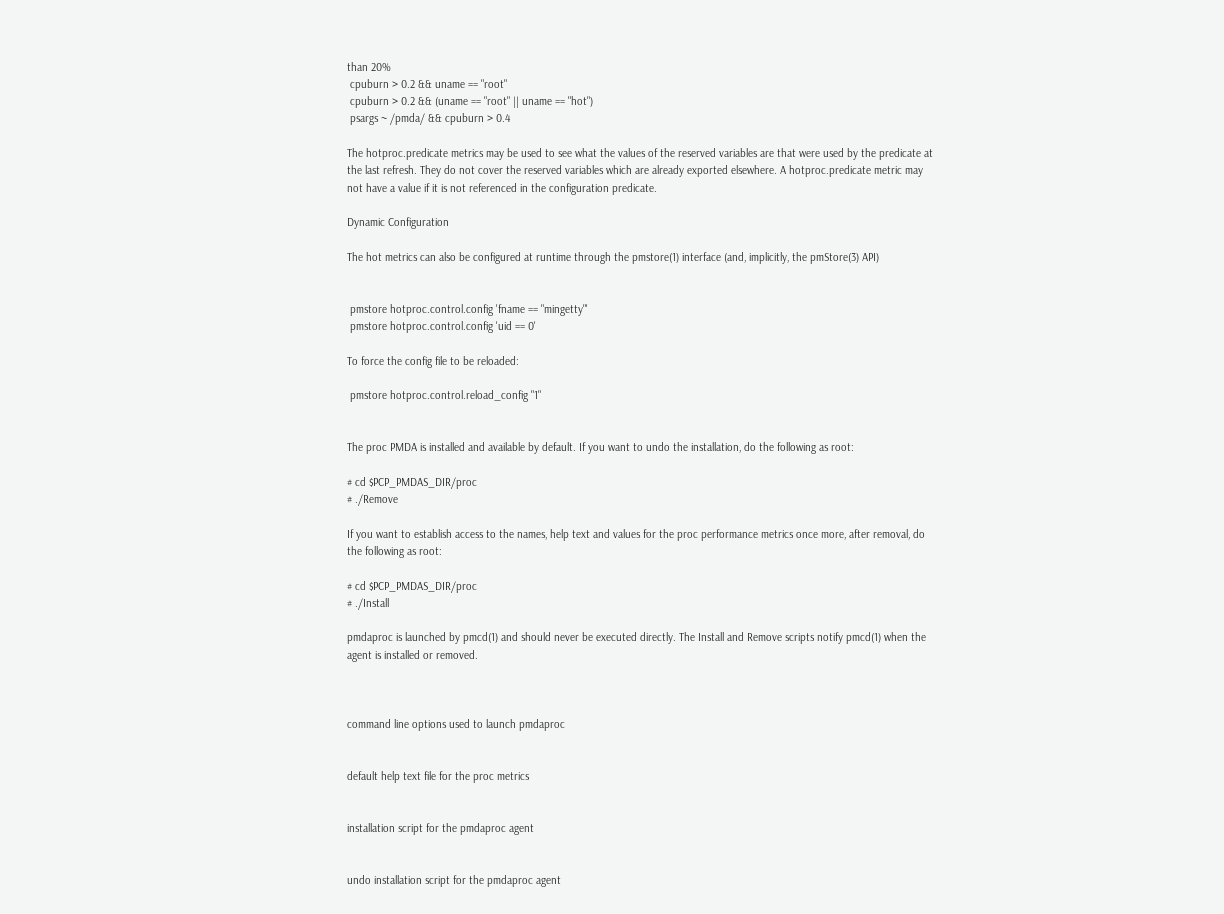than 20%
 cpuburn > 0.2 && uname == "root"
 cpuburn > 0.2 && (uname == "root" || uname == "hot")
 psargs ~ /pmda/ && cpuburn > 0.4

The hotproc.predicate metrics may be used to see what the values of the reserved variables are that were used by the predicate at the last refresh. They do not cover the reserved variables which are already exported elsewhere. A hotproc.predicate metric may not have a value if it is not referenced in the configuration predicate.

Dynamic Configuration

The hot metrics can also be configured at runtime through the pmstore(1) interface (and, implicitly, the pmStore(3) API)


 pmstore hotproc.control.config 'fname == "mingetty"'
 pmstore hotproc.control.config 'uid == 0'

To force the config file to be reloaded:

 pmstore hotproc.control.reload_config "1"


The proc PMDA is installed and available by default. If you want to undo the installation, do the following as root:

# cd $PCP_PMDAS_DIR/proc
# ./Remove

If you want to establish access to the names, help text and values for the proc performance metrics once more, after removal, do the following as root:

# cd $PCP_PMDAS_DIR/proc
# ./Install

pmdaproc is launched by pmcd(1) and should never be executed directly. The Install and Remove scripts notify pmcd(1) when the agent is installed or removed.



command line options used to launch pmdaproc


default help text file for the proc metrics


installation script for the pmdaproc agent


undo installation script for the pmdaproc agent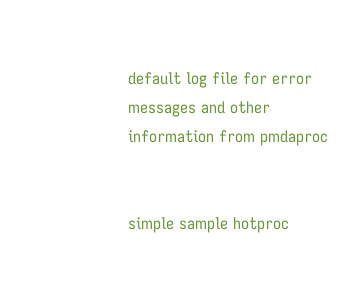default log file for error messages and other information from pmdaproc


simple sample hotproc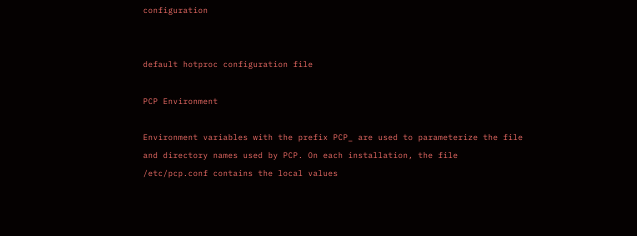configuration


default hotproc configuration file

PCP Environment

Environment variables with the prefix PCP_ are used to parameterize the file and directory names used by PCP. On each installation, the file /etc/pcp.conf contains the local values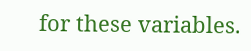for these variables.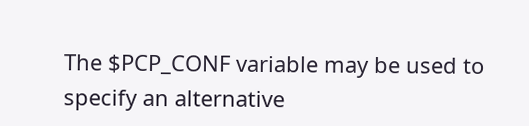The $PCP_CONF variable may be used to specify an alternative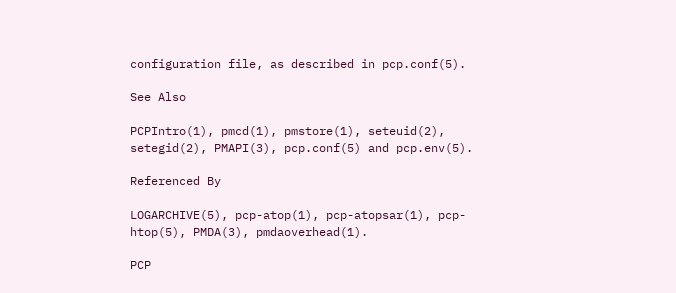configuration file, as described in pcp.conf(5).

See Also

PCPIntro(1), pmcd(1), pmstore(1), seteuid(2), setegid(2), PMAPI(3), pcp.conf(5) and pcp.env(5).

Referenced By

LOGARCHIVE(5), pcp-atop(1), pcp-atopsar(1), pcp-htop(5), PMDA(3), pmdaoverhead(1).

PCP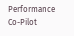Performance Co-Pilot